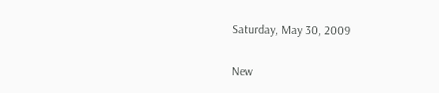Saturday, May 30, 2009

New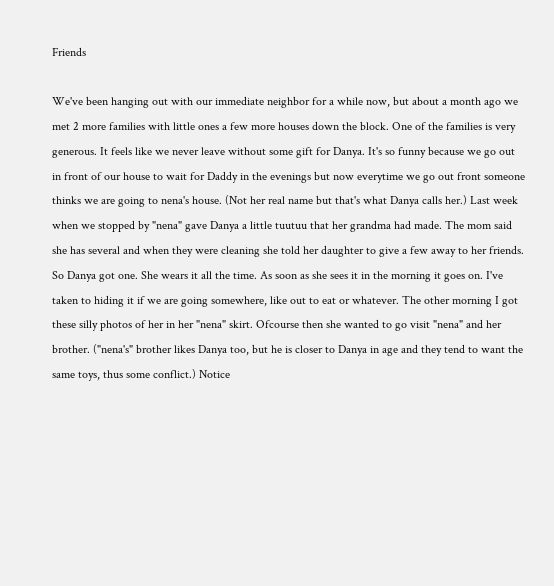Friends

We've been hanging out with our immediate neighbor for a while now, but about a month ago we met 2 more families with little ones a few more houses down the block. One of the families is very generous. It feels like we never leave without some gift for Danya. It's so funny because we go out in front of our house to wait for Daddy in the evenings but now everytime we go out front someone thinks we are going to nena's house. (Not her real name but that's what Danya calls her.) Last week when we stopped by "nena" gave Danya a little tuutuu that her grandma had made. The mom said she has several and when they were cleaning she told her daughter to give a few away to her friends. So Danya got one. She wears it all the time. As soon as she sees it in the morning it goes on. I've taken to hiding it if we are going somewhere, like out to eat or whatever. The other morning I got these silly photos of her in her "nena" skirt. Ofcourse then she wanted to go visit "nena" and her brother. ("nena's" brother likes Danya too, but he is closer to Danya in age and they tend to want the same toys, thus some conflict.) Notice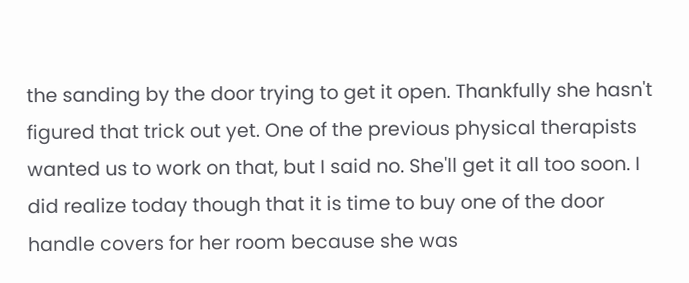the sanding by the door trying to get it open. Thankfully she hasn't figured that trick out yet. One of the previous physical therapists wanted us to work on that, but I said no. She'll get it all too soon. I did realize today though that it is time to buy one of the door handle covers for her room because she was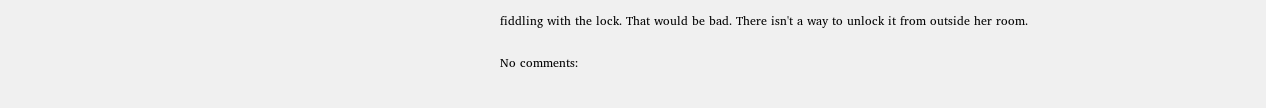fiddling with the lock. That would be bad. There isn't a way to unlock it from outside her room.

No comments: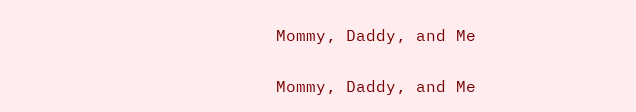Mommy, Daddy, and Me

Mommy, Daddy, and Me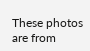These photos are from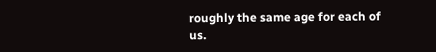roughly the same age for each of us.